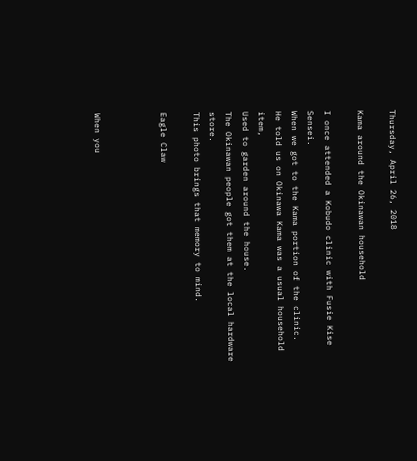Thursday, April 26, 2018

Kama around the Okinawan household

I once attended a Kobudo clinic with Fusie Kise Sensei.
When we got to the Kama portion of the clinic.
He told us on Okinawa Kama was a usual household item,
Used to garden around the house.
The Okinawan people got them at the local hardware store.
This photo brings that memory to mind.

Eagle Claw



When you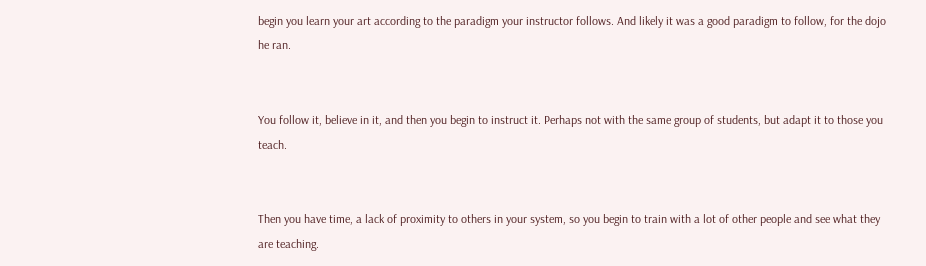begin you learn your art according to the paradigm your instructor follows. And likely it was a good paradigm to follow, for the dojo he ran.


You follow it, believe in it, and then you begin to instruct it. Perhaps not with the same group of students, but adapt it to those you teach.


Then you have time, a lack of proximity to others in your system, so you begin to train with a lot of other people and see what they are teaching.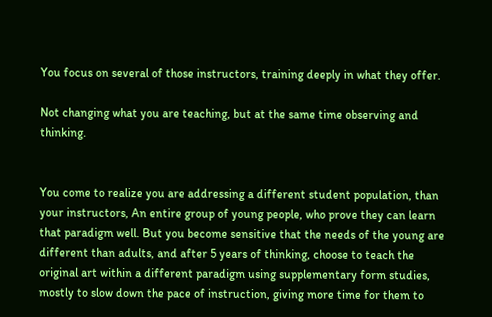You focus on several of those instructors, training deeply in what they offer.

Not changing what you are teaching, but at the same time observing and thinking.


You come to realize you are addressing a different student population, than your instructors, An entire group of young people, who prove they can learn that paradigm well. But you become sensitive that the needs of the young are different than adults, and after 5 years of thinking, choose to teach the original art within a different paradigm using supplementary form studies, mostly to slow down the pace of instruction, giving more time for them to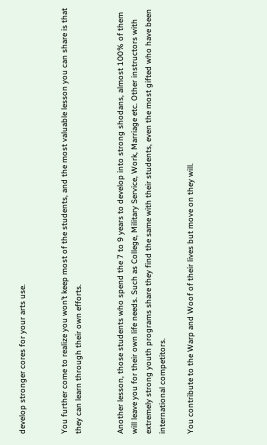develop stronger cores for your arts use.


You further come to realize you won’t keep most of the students, and the most valuable lesson you can share is that they can learn through their own efforts.


Another lesson, those students who spend the 7 to 9 years to develop into strong shodans, almost 100% of them will leave you for their own life needs. Such as College, Military Service, Work, Marriage etc. Other instructors with extremely strong youth programs share they find the same with their students, even the most gifted who have been international competitors.

You contribute to the Warp and Woof of their lives but move on they will.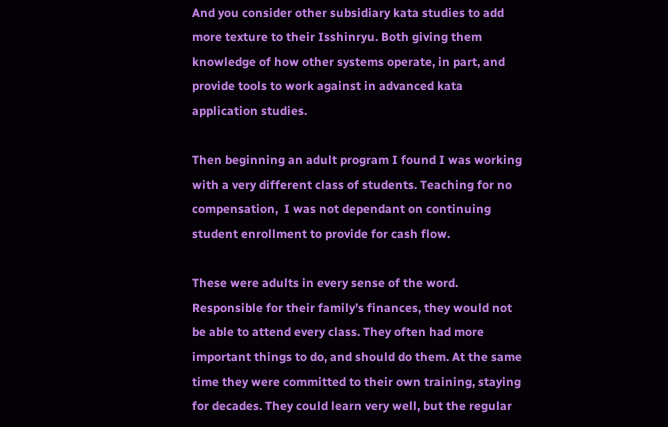And you consider other subsidiary kata studies to add more texture to their Isshinryu. Both giving them knowledge of how other systems operate, in part, and provide tools to work against in advanced kata application studies.

Then beginning an adult program I found I was working with a very different class of students. Teaching for no compensation,  I was not dependant on continuing student enrollment to provide for cash flow.

These were adults in every sense of the word. Responsible for their family’s finances, they would not be able to attend every class. They often had more important things to do, and should do them. At the same time they were committed to their own training, staying for decades. They could learn very well, but the regular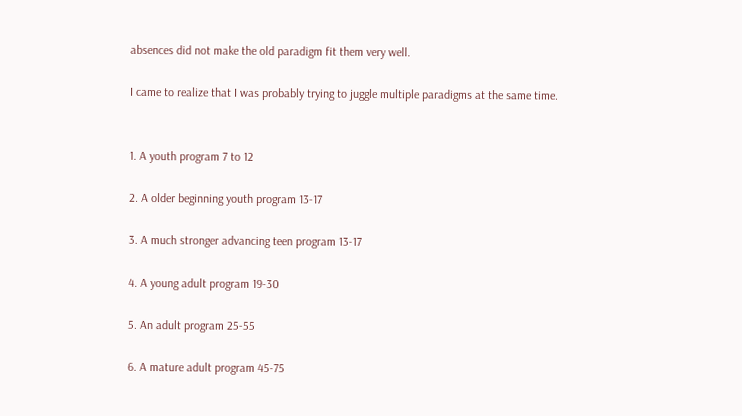absences did not make the old paradigm fit them very well.

I came to realize that I was probably trying to juggle multiple paradigms at the same time.


1. A youth program 7 to 12

2. A older beginning youth program 13-17

3. A much stronger advancing teen program 13-17

4. A young adult program 19-30

5. An adult program 25-55

6. A mature adult program 45-75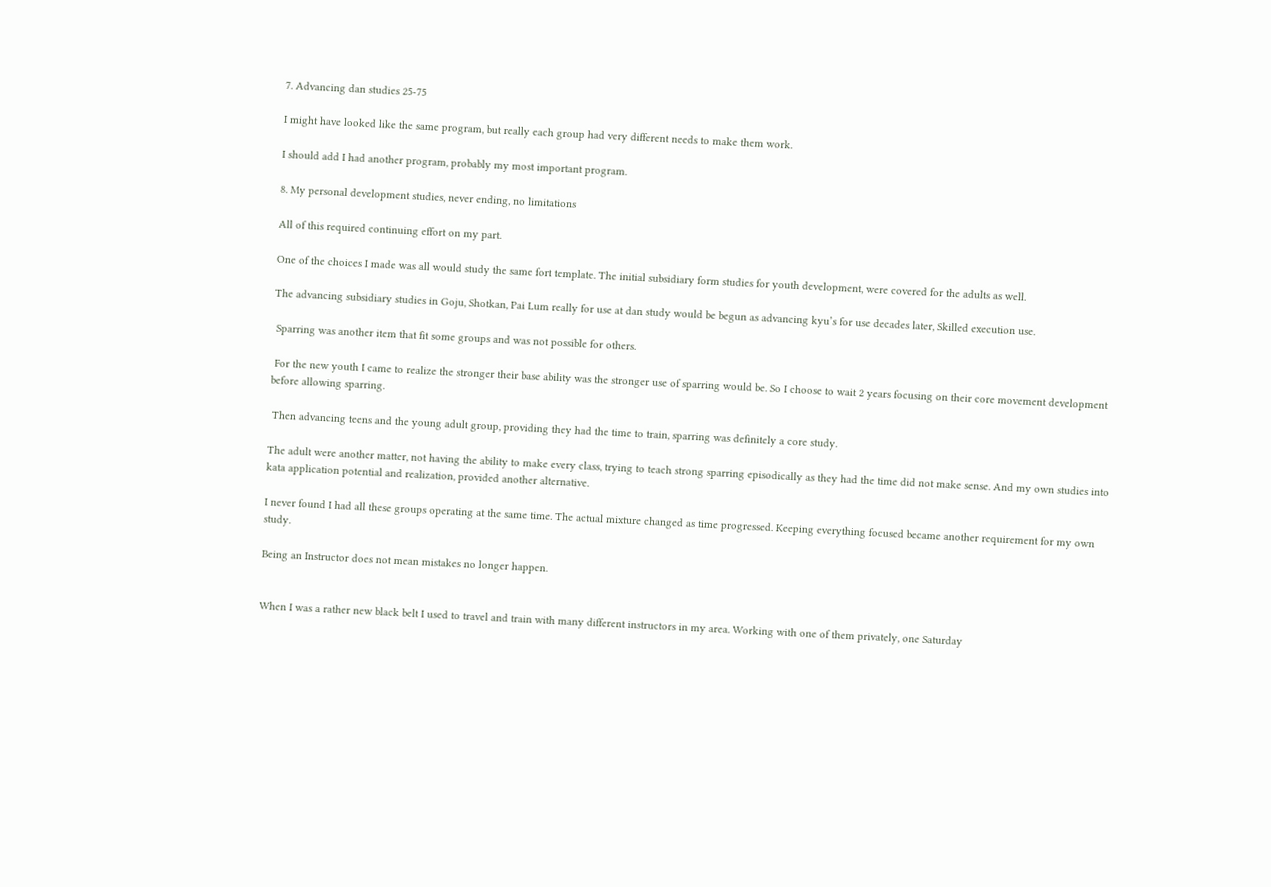7. Advancing dan studies 25-75

I might have looked like the same program, but really each group had very different needs to make them work.

I should add I had another program, probably my most important program.

8. My personal development studies, never ending, no limitations

All of this required continuing effort on my part.

One of the choices I made was all would study the same fort template. The initial subsidiary form studies for youth development, were covered for the adults as well.

The advancing subsidiary studies in Goju, Shotkan, Pai Lum really for use at dan study would be begun as advancing kyu’s for use decades later, Skilled execution use.

 Sparring was another item that fit some groups and was not possible for others.

 For the new youth I came to realize the stronger their base ability was the stronger use of sparring would be. So I choose to wait 2 years focusing on their core movement development before allowing sparring.

 Then advancing teens and the young adult group, providing they had the time to train, sparring was definitely a core study.

The adult were another matter, not having the ability to make every class, trying to teach strong sparring episodically as they had the time did not make sense. And my own studies into kata application potential and realization, provided another alternative.

I never found I had all these groups operating at the same time. The actual mixture changed as time progressed. Keeping everything focused became another requirement for my own study.

Being an Instructor does not mean mistakes no longer happen.


When I was a rather new black belt I used to travel and train with many different instructors in my area. Working with one of them privately, one Saturday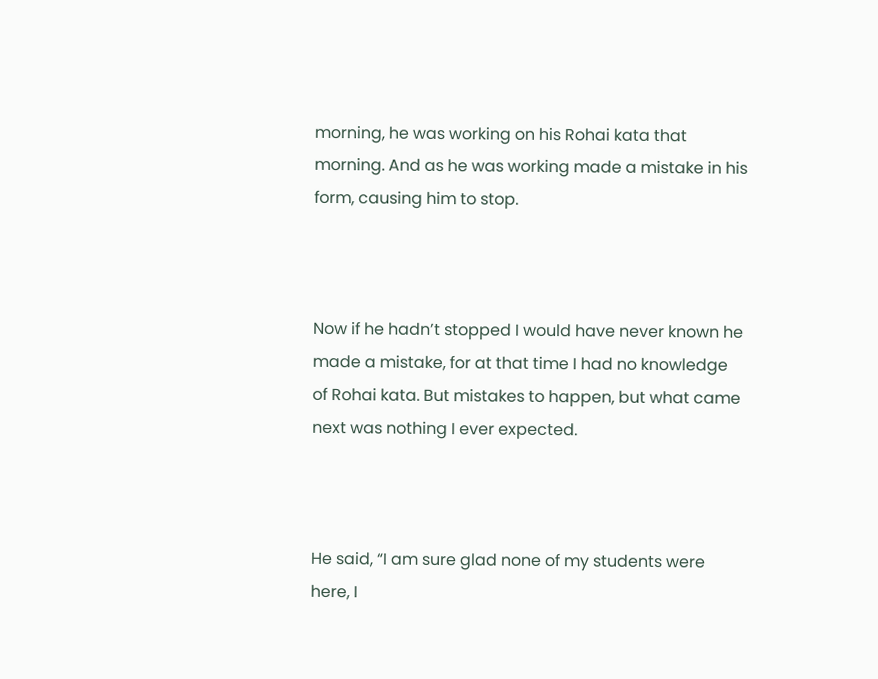morning, he was working on his Rohai kata that morning. And as he was working made a mistake in his form, causing him to stop.



Now if he hadn’t stopped I would have never known he made a mistake, for at that time I had no knowledge of Rohai kata. But mistakes to happen, but what came next was nothing I ever expected.



He said, “I am sure glad none of my students were here, I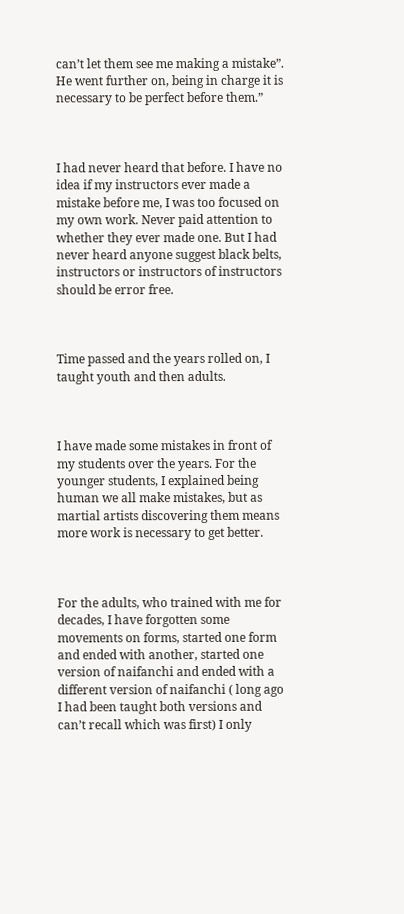can’t let them see me making a mistake”. He went further on, being in charge it is necessary to be perfect before them.”



I had never heard that before. I have no idea if my instructors ever made a mistake before me, I was too focused on my own work. Never paid attention to whether they ever made one. But I had never heard anyone suggest black belts, instructors or instructors of instructors should be error free.



Time passed and the years rolled on, I taught youth and then adults.



I have made some mistakes in front of my students over the years. For the younger students, I explained being human we all make mistakes, but as martial artists discovering them means more work is necessary to get better.



For the adults, who trained with me for decades, I have forgotten some movements on forms, started one form and ended with another, started one version of naifanchi and ended with a different version of naifanchi ( long ago I had been taught both versions and can’t recall which was first) I only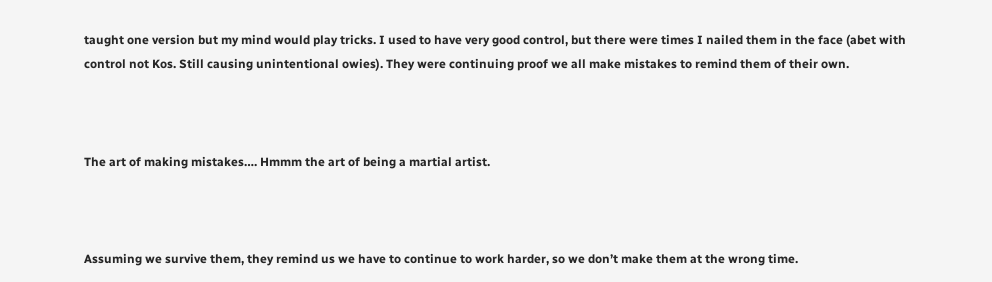taught one version but my mind would play tricks. I used to have very good control, but there were times I nailed them in the face (abet with control not Kos. Still causing unintentional owies). They were continuing proof we all make mistakes to remind them of their own.



The art of making mistakes…. Hmmm the art of being a martial artist.



Assuming we survive them, they remind us we have to continue to work harder, so we don’t make them at the wrong time.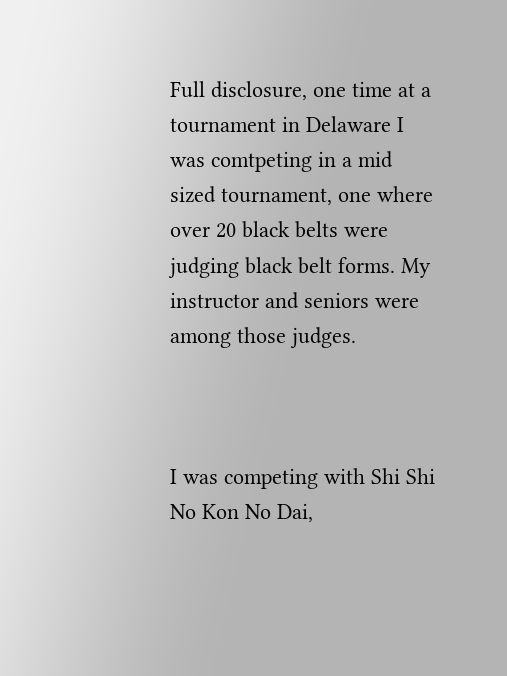Full disclosure, one time at a tournament in Delaware I was comtpeting in a mid sized tournament, one where over 20 black belts were judging black belt forms. My instructor and seniors were among those judges.



I was competing with Shi Shi No Kon No Dai,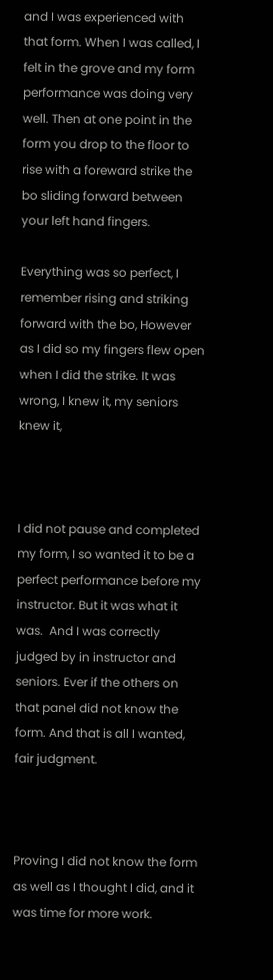and I was experienced with that form. When I was called, I felt in the grove and my form performance was doing very well. Then at one point in the form you drop to the floor to rise with a foreward strike the bo sliding forward between your left hand fingers.

Everything was so perfect, I remember rising and striking forward with the bo, However as I did so my fingers flew open when I did the strike. It was wrong, I knew it, my seniors knew it,



I did not pause and completed my form, I so wanted it to be a perfect performance before my instructor. But it was what it was.  And I was correctly judged by in instructor and seniors. Ever if the others on that panel did not know the form. And that is all I wanted, fair judgment.



Proving I did not know the form as well as I thought I did, and it was time for more work.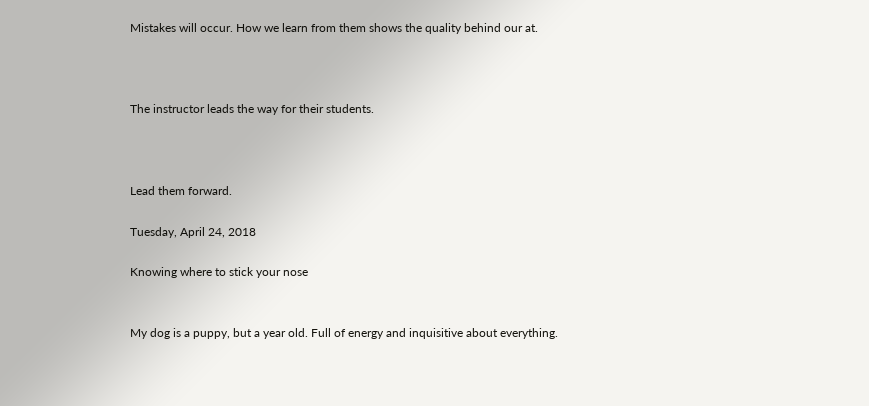Mistakes will occur. How we learn from them shows the quality behind our at.



The instructor leads the way for their students.



Lead them forward.

Tuesday, April 24, 2018

Knowing where to stick your nose


My dog is a puppy, but a year old. Full of energy and inquisitive about everything.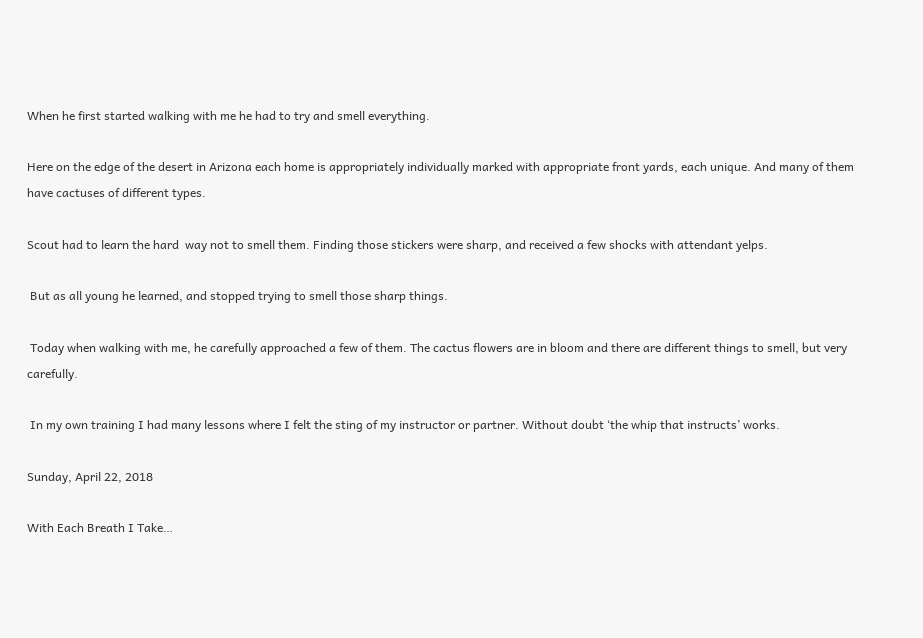When he first started walking with me he had to try and smell everything.

Here on the edge of the desert in Arizona each home is appropriately individually marked with appropriate front yards, each unique. And many of them have cactuses of different types.

Scout had to learn the hard  way not to smell them. Finding those stickers were sharp, and received a few shocks with attendant yelps.

 But as all young he learned, and stopped trying to smell those sharp things.

 Today when walking with me, he carefully approached a few of them. The cactus flowers are in bloom and there are different things to smell, but very carefully.

 In my own training I had many lessons where I felt the sting of my instructor or partner. Without doubt ‘the whip that instructs’ works.

Sunday, April 22, 2018

With Each Breath I Take…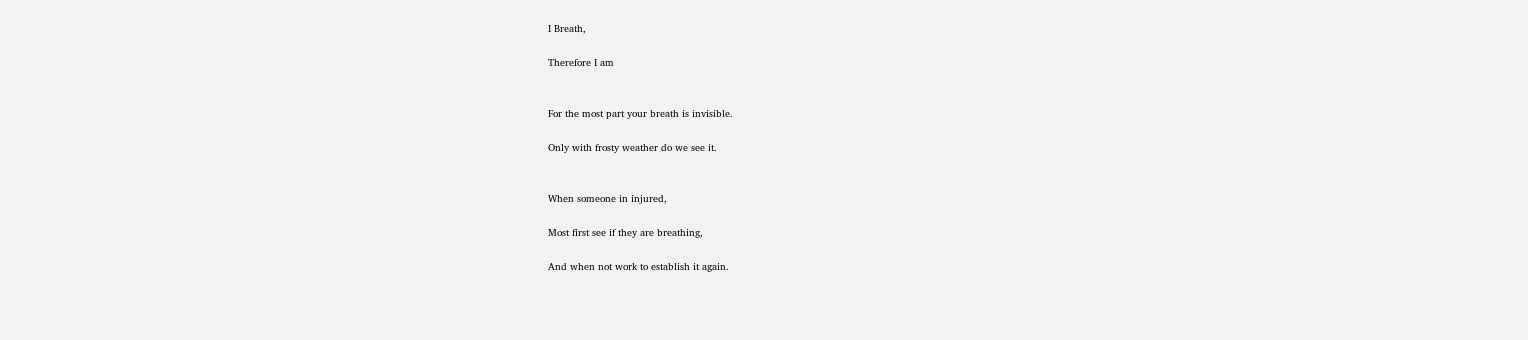I Breath,

Therefore I am


For the most part your breath is invisible.

Only with frosty weather do we see it.


When someone in injured,

Most first see if they are breathing,

And when not work to establish it again.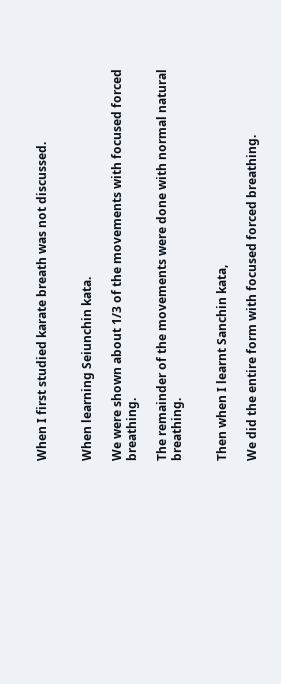When I first studied karate breath was not discussed.


When learning Seiunchin kata.

We were shown about 1/3 of the movements with focused forced breathing.

The remainder of the movements were done with normal natural breathing.


Then when I learnt Sanchin kata,

We did the entire form with focused forced breathing.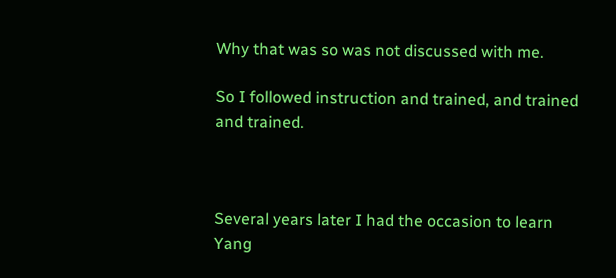Why that was so was not discussed with me.

So I followed instruction and trained, and trained and trained.



Several years later I had the occasion to learn Yang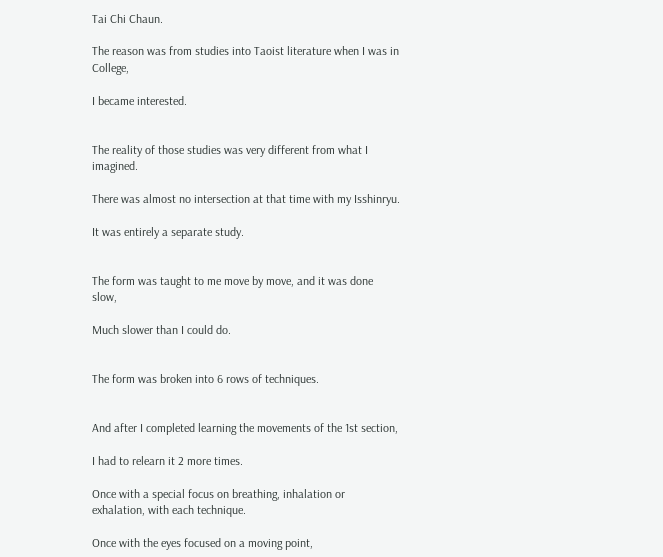Tai Chi Chaun.

The reason was from studies into Taoist literature when I was in College,

I became interested.


The reality of those studies was very different from what I imagined.

There was almost no intersection at that time with my Isshinryu.

It was entirely a separate study.


The form was taught to me move by move, and it was done slow,

Much slower than I could do.


The form was broken into 6 rows of techniques.


And after I completed learning the movements of the 1st section,

I had to relearn it 2 more times.

Once with a special focus on breathing, inhalation or exhalation, with each technique.

Once with the eyes focused on a moving point,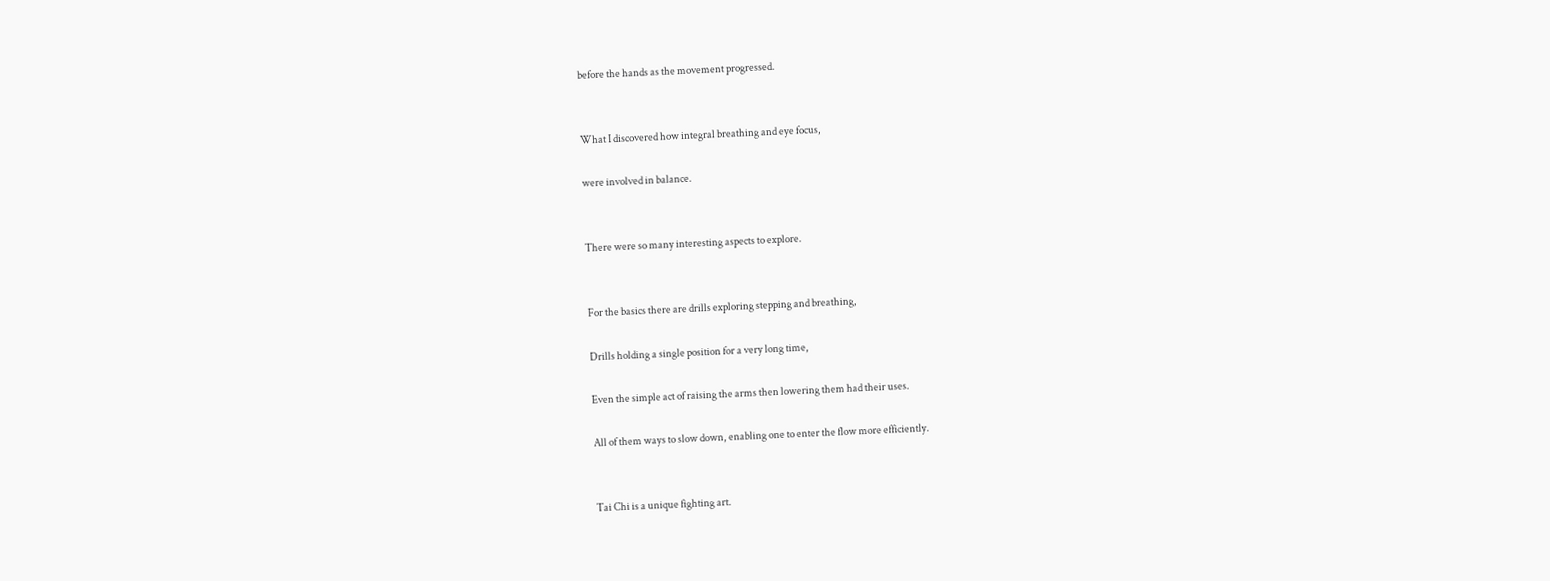before the hands as the movement progressed.


What I discovered how integral breathing and eye focus,

were involved in balance.


There were so many interesting aspects to explore.


For the basics there are drills exploring stepping and breathing,

Drills holding a single position for a very long time,

Even the simple act of raising the arms then lowering them had their uses.

All of them ways to slow down, enabling one to enter the flow more efficiently.


Tai Chi is a unique fighting art.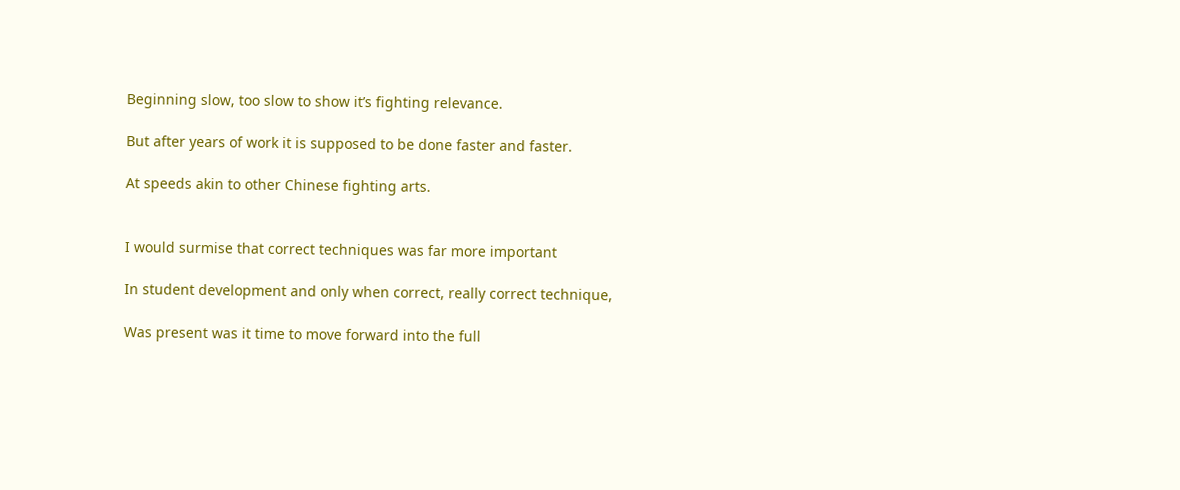Beginning slow, too slow to show it’s fighting relevance.

But after years of work it is supposed to be done faster and faster.

At speeds akin to other Chinese fighting arts.


I would surmise that correct techniques was far more important

In student development and only when correct, really correct technique,

Was present was it time to move forward into the full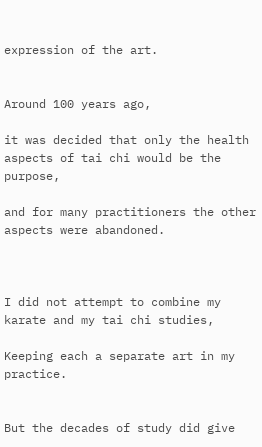expression of the art.


Around 100 years ago,

it was decided that only the health aspects of tai chi would be the purpose,

and for many practitioners the other aspects were abandoned.



I did not attempt to combine my karate and my tai chi studies,

Keeping each a separate art in my practice.


But the decades of study did give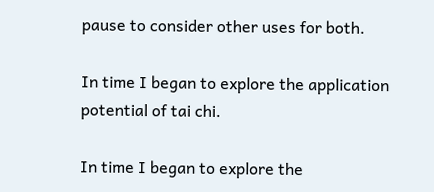pause to consider other uses for both.

In time I began to explore the application potential of tai chi.

In time I began to explore the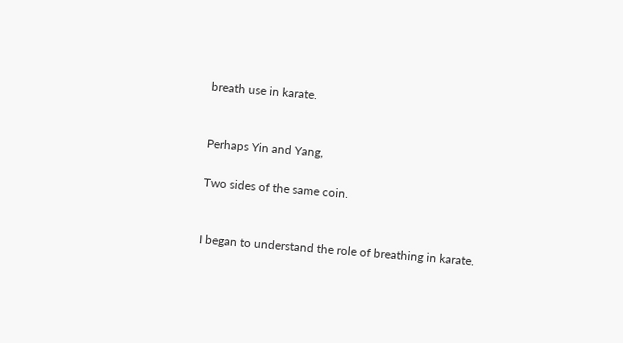breath use in karate.


Perhaps Yin and Yang,

Two sides of the same coin.


I began to understand the role of breathing in karate.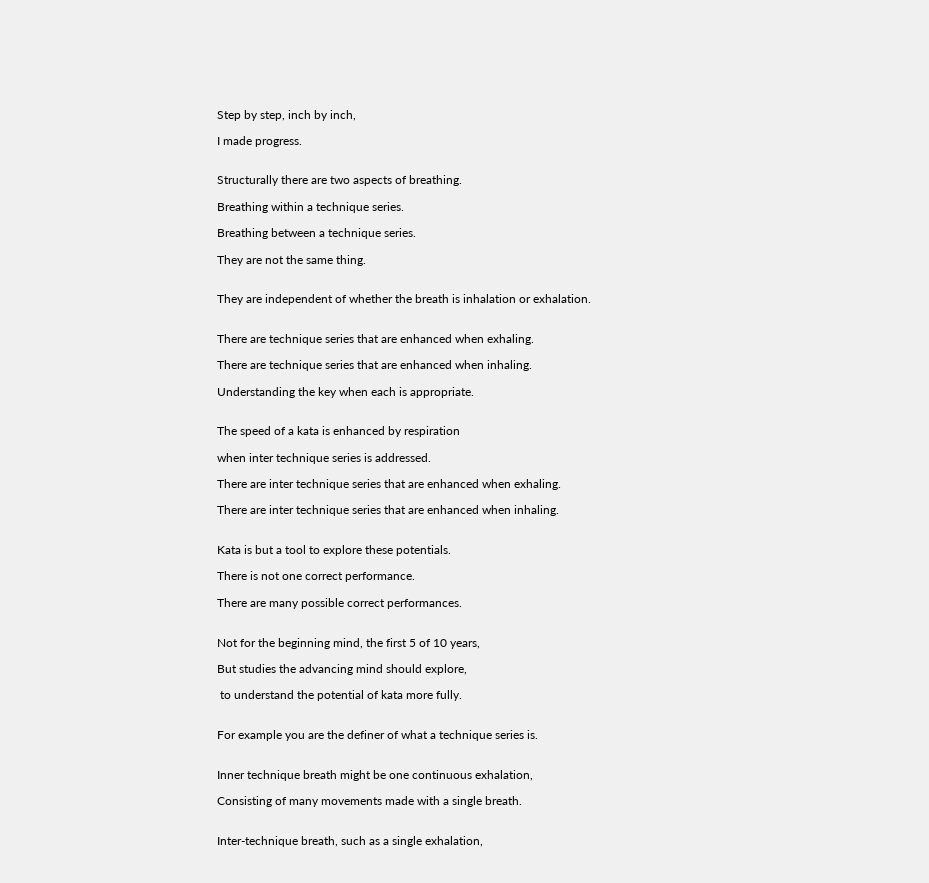Step by step, inch by inch,

I made progress.


Structurally there are two aspects of breathing.

Breathing within a technique series.

Breathing between a technique series.

They are not the same thing.


They are independent of whether the breath is inhalation or exhalation.


There are technique series that are enhanced when exhaling.

There are technique series that are enhanced when inhaling.

Understanding the key when each is appropriate.


The speed of a kata is enhanced by respiration

when inter technique series is addressed.

There are inter technique series that are enhanced when exhaling.

There are inter technique series that are enhanced when inhaling.


Kata is but a tool to explore these potentials.

There is not one correct performance.

There are many possible correct performances.


Not for the beginning mind, the first 5 of 10 years,

But studies the advancing mind should explore,

 to understand the potential of kata more fully.


For example you are the definer of what a technique series is.


Inner technique breath might be one continuous exhalation,

Consisting of many movements made with a single breath.


Inter-technique breath, such as a single exhalation,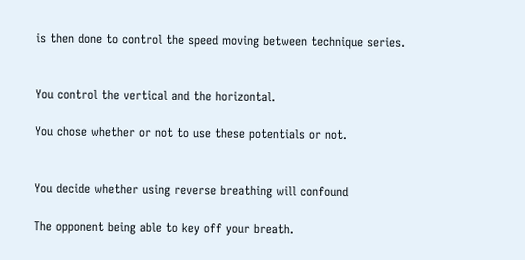is then done to control the speed moving between technique series.


You control the vertical and the horizontal.

You chose whether or not to use these potentials or not.


You decide whether using reverse breathing will confound

The opponent being able to key off your breath.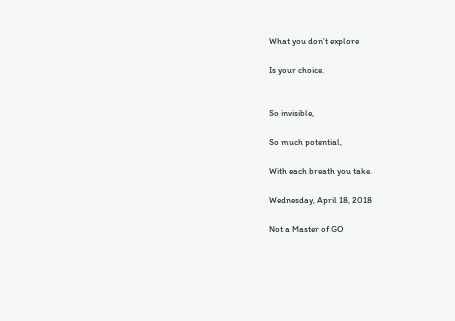What you don’t explore

Is your choice.


So invisible,

So much potential,

With each breath you take.

Wednesday, April 18, 2018

Not a Master of GO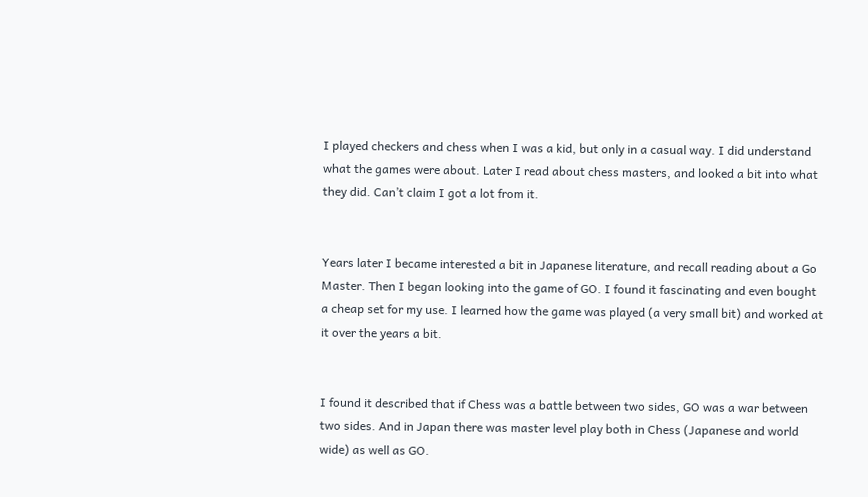I played checkers and chess when I was a kid, but only in a casual way. I did understand what the games were about. Later I read about chess masters, and looked a bit into what they did. Can’t claim I got a lot from it.


Years later I became interested a bit in Japanese literature, and recall reading about a Go Master. Then I began looking into the game of GO. I found it fascinating and even bought a cheap set for my use. I learned how the game was played (a very small bit) and worked at it over the years a bit.


I found it described that if Chess was a battle between two sides, GO was a war between two sides. And in Japan there was master level play both in Chess (Japanese and world wide) as well as GO.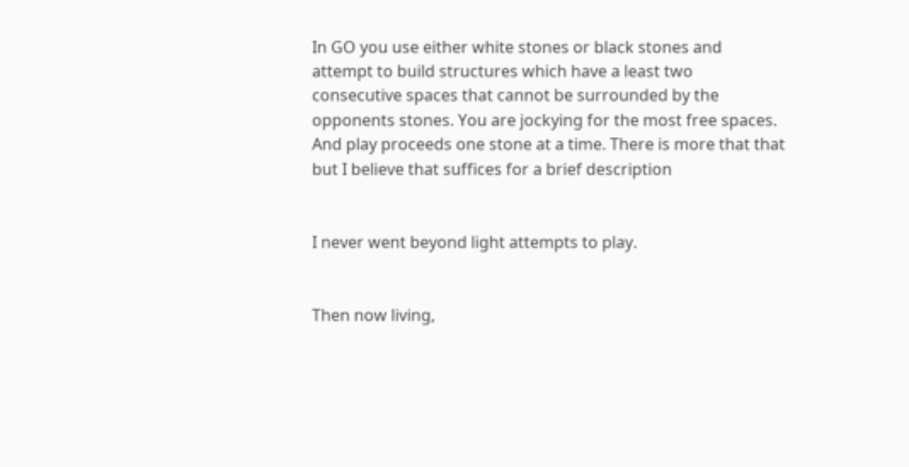In GO you use either white stones or black stones and attempt to build structures which have a least two consecutive spaces that cannot be surrounded by the opponents stones. You are jockying for the most free spaces. And play proceeds one stone at a time. There is more that that but I believe that suffices for a brief description


I never went beyond light attempts to play.


Then now living,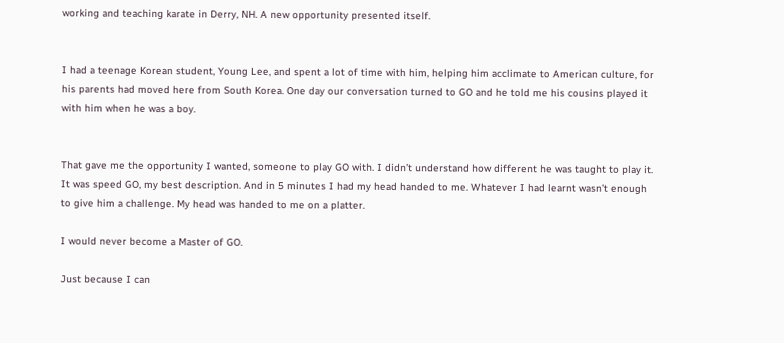working and teaching karate in Derry, NH. A new opportunity presented itself.


I had a teenage Korean student, Young Lee, and spent a lot of time with him, helping him acclimate to American culture, for his parents had moved here from South Korea. One day our conversation turned to GO and he told me his cousins played it with him when he was a boy.


That gave me the opportunity I wanted, someone to play GO with. I didn’t understand how different he was taught to play it. It was speed GO, my best description. And in 5 minutes I had my head handed to me. Whatever I had learnt wasn’t enough to give him a challenge. My head was handed to me on a platter.

I would never become a Master of GO.

Just because I can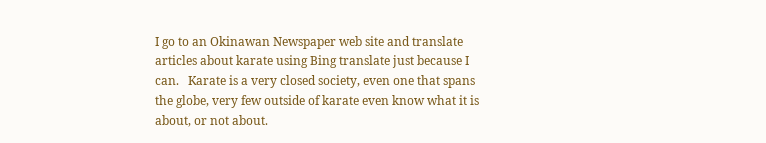I go to an Okinawan Newspaper web site and translate articles about karate using Bing translate just because I can.   Karate is a very closed society, even one that spans the globe, very few outside of karate even know what it is about, or not about.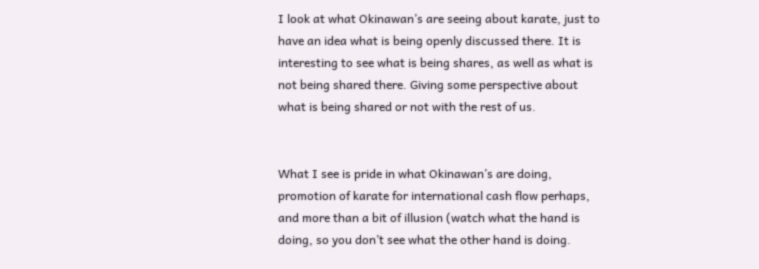I look at what Okinawan’s are seeing about karate, just to have an idea what is being openly discussed there. It is interesting to see what is being shares, as well as what is not being shared there. Giving some perspective about what is being shared or not with the rest of us.


What I see is pride in what Okinawan’s are doing, promotion of karate for international cash flow perhaps, and more than a bit of illusion (watch what the hand is doing, so you don’t see what the other hand is doing.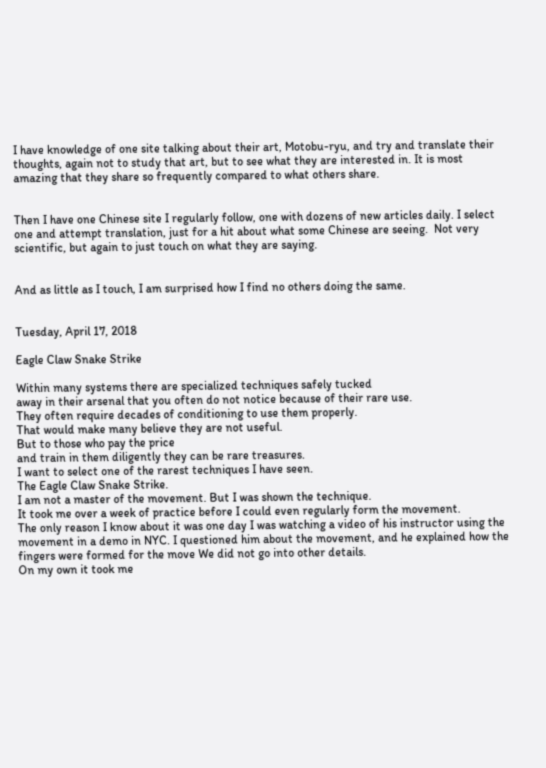I have knowledge of one site talking about their art, Motobu-ryu, and try and translate their thoughts, again not to study that art, but to see what they are interested in. It is most amazing that they share so frequently compared to what others share.


Then I have one Chinese site I regularly follow, one with dozens of new articles daily. I select one and attempt translation, just for a hit about what some Chinese are seeing.  Not very scientific, but again to just touch on what they are saying.


And as little as I touch, I am surprised how I find no others doing the same.


Tuesday, April 17, 2018

Eagle Claw Snake Strike

Within many systems there are specialized techniques safely tucked
away in their arsenal that you often do not notice because of their rare use.
They often require decades of conditioning to use them properly.
That would make many believe they are not useful.
But to those who pay the price
and train in them diligently they can be rare treasures.
I want to select one of the rarest techniques I have seen.
The Eagle Claw Snake Strike.
I am not a master of the movement. But I was shown the technique.
It took me over a week of practice before I could even regularly form the movement.
The only reason I know about it was one day I was watching a video of his instructor using the movement in a demo in NYC. I questioned him about the movement, and he explained how the fingers were formed for the move We did not go into other details.
On my own it took me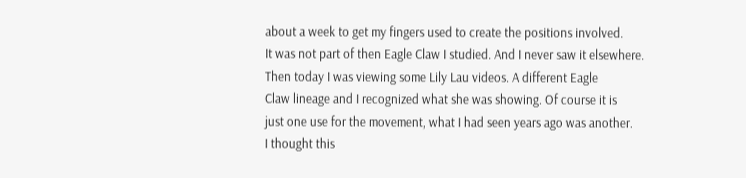about a week to get my fingers used to create the positions involved.
It was not part of then Eagle Claw I studied. And I never saw it elsewhere.
Then today I was viewing some Lily Lau videos. A different Eagle
Claw lineage and I recognized what she was showing. Of course it is
just one use for the movement, what I had seen years ago was another.
I thought this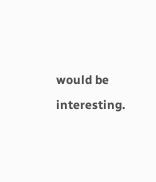would be interesting.